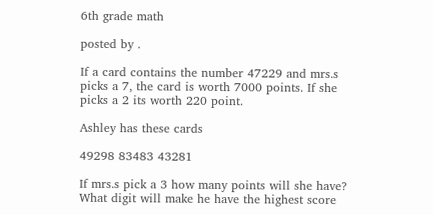6th grade math

posted by .

If a card contains the number 47229 and mrs.s picks a 7, the card is worth 7000 points. If she picks a 2 its worth 220 point.

Ashley has these cards

49298 83483 43281

If mrs.s pick a 3 how many points will she have? What digit will make he have the highest score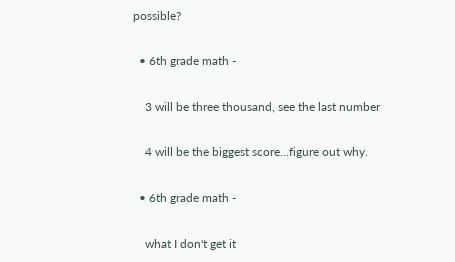possible?

  • 6th grade math -

    3 will be three thousand, see the last number

    4 will be the biggest score...figure out why.

  • 6th grade math -

    what I don't get it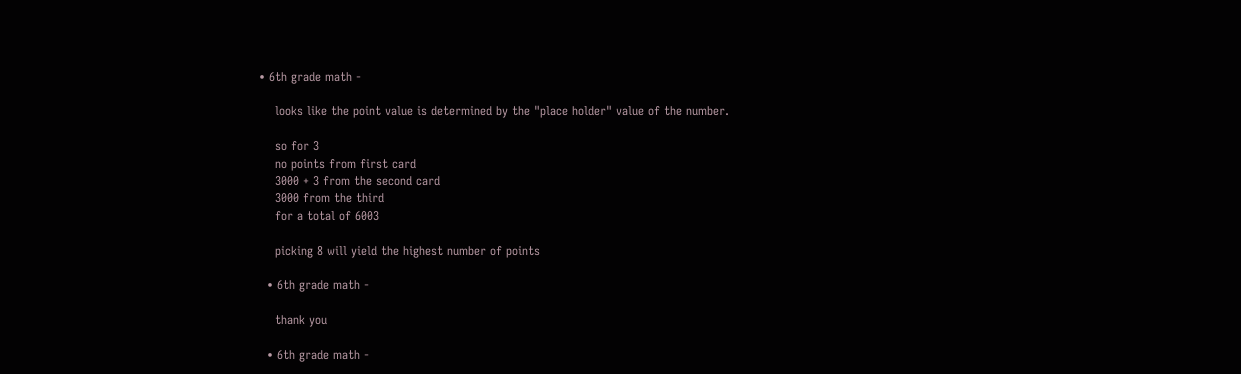• 6th grade math -

    looks like the point value is determined by the "place holder" value of the number.

    so for 3
    no points from first card
    3000 + 3 from the second card
    3000 from the third
    for a total of 6003

    picking 8 will yield the highest number of points

  • 6th grade math -

    thank you

  • 6th grade math -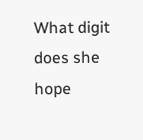What digit does she hope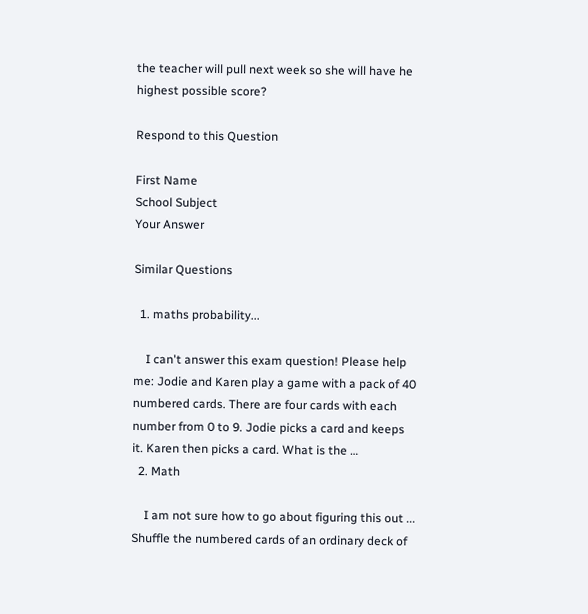the teacher will pull next week so she will have he highest possible score?

Respond to this Question

First Name
School Subject
Your Answer

Similar Questions

  1. maths probability...

    I can't answer this exam question! Please help me: Jodie and Karen play a game with a pack of 40 numbered cards. There are four cards with each number from 0 to 9. Jodie picks a card and keeps it. Karen then picks a card. What is the …
  2. Math

    I am not sure how to go about figuring this out ... Shuffle the numbered cards of an ordinary deck of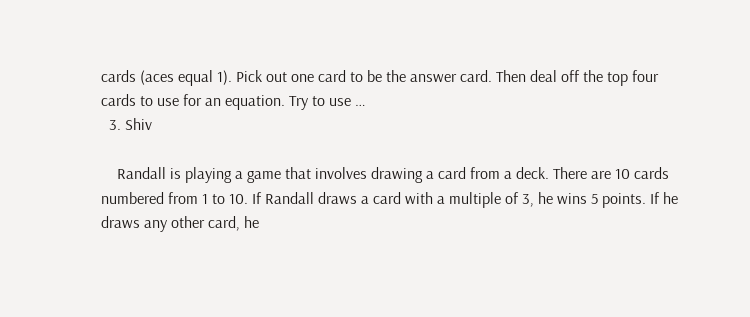cards (aces equal 1). Pick out one card to be the answer card. Then deal off the top four cards to use for an equation. Try to use …
  3. Shiv

    Randall is playing a game that involves drawing a card from a deck. There are 10 cards numbered from 1 to 10. If Randall draws a card with a multiple of 3, he wins 5 points. If he draws any other card, he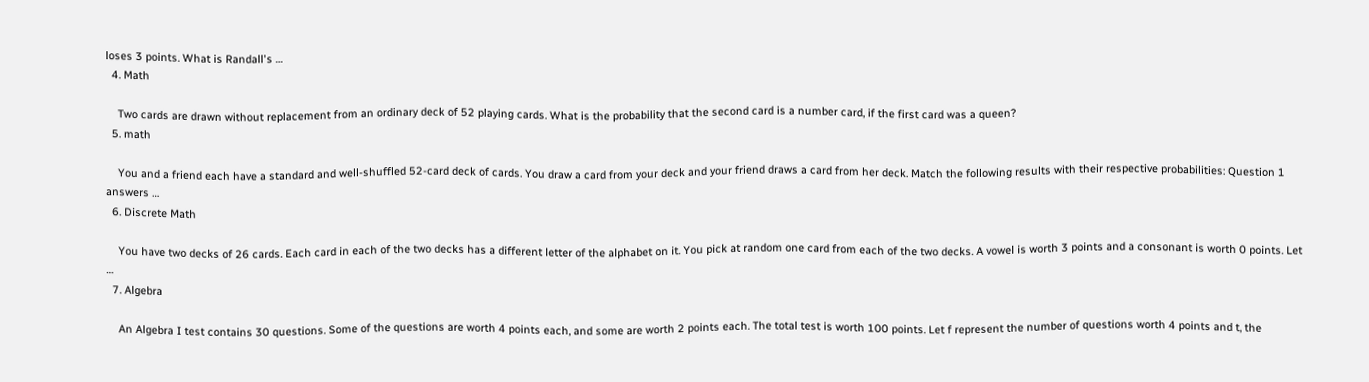loses 3 points. What is Randall's …
  4. Math

    Two cards are drawn without replacement from an ordinary deck of 52 playing cards. What is the probability that the second card is a number card, if the first card was a queen?
  5. math

    You and a friend each have a standard and well-shuffled 52-card deck of cards. You draw a card from your deck and your friend draws a card from her deck. Match the following results with their respective probabilities: Question 1 answers …
  6. Discrete Math

    You have two decks of 26 cards. Each card in each of the two decks has a different letter of the alphabet on it. You pick at random one card from each of the two decks. A vowel is worth 3 points and a consonant is worth 0 points. Let …
  7. Algebra

    An Algebra I test contains 30 questions. Some of the questions are worth 4 points each, and some are worth 2 points each. The total test is worth 100 points. Let f represent the number of questions worth 4 points and t, the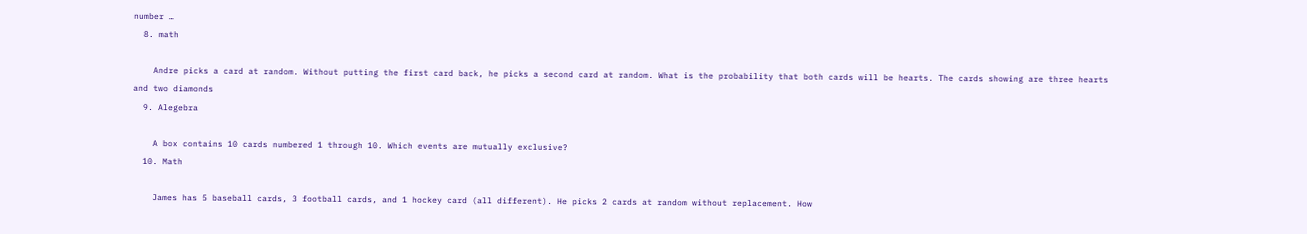number …
  8. math

    Andre picks a card at random. Without putting the first card back, he picks a second card at random. What is the probability that both cards will be hearts. The cards showing are three hearts and two diamonds
  9. Alegebra

    A box contains 10 cards numbered 1 through 10. Which events are mutually exclusive?
  10. Math

    James has 5 baseball cards, 3 football cards, and 1 hockey card (all different). He picks 2 cards at random without replacement. How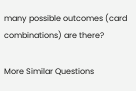many possible outcomes (card combinations) are there?

More Similar Questions